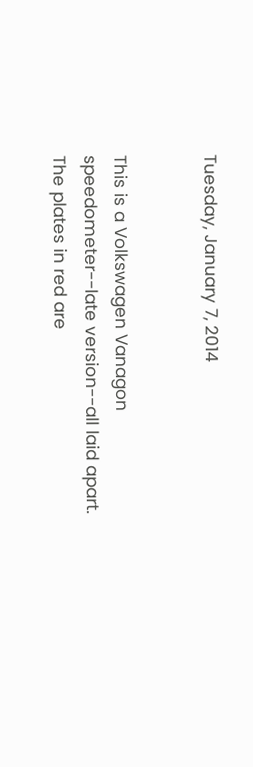Tuesday, January 7, 2014


This is a Volkswagen Vanagon speedometer--late version--all laid apart. The plates in red are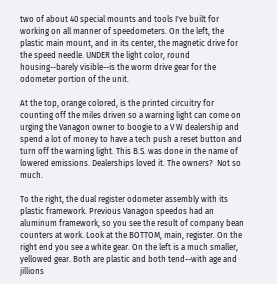two of about 40 special mounts and tools I've built for working on all manner of speedometers. On the left, the plastic main mount, and in its center, the magnetic drive for the speed needle. UNDER the light color, round housing--barely visible--is the worm drive gear for the odometer portion of the unit.

At the top, orange colored, is the printed circuitry for counting off the miles driven so a warning light can come on urging the Vanagon owner to boogie to a V W dealership and spend a lot of money to have a tech push a reset button and turn off the warning light. This B.S. was done in the name of lowered emissions. Dealerships loved it. The owners?  Not so much.

To the right, the dual register odometer assembly with its plastic framework. Previous Vanagon speedos had an aluminum framework, so you see the result of company bean counters at work. Look at the BOTTOM, main, register. On the right end you see a white gear. On the left is a much smaller, yellowed gear. Both are plastic and both tend--with age and jillions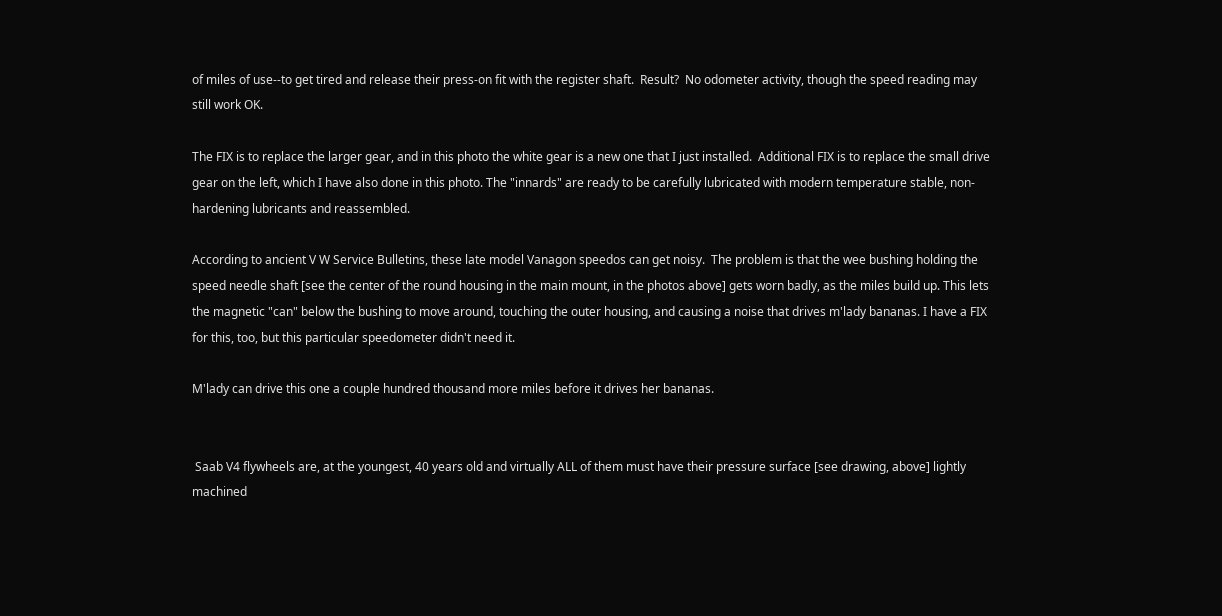of miles of use--to get tired and release their press-on fit with the register shaft.  Result?  No odometer activity, though the speed reading may still work OK.

The FIX is to replace the larger gear, and in this photo the white gear is a new one that I just installed.  Additional FIX is to replace the small drive gear on the left, which I have also done in this photo. The "innards" are ready to be carefully lubricated with modern temperature stable, non-hardening lubricants and reassembled.

According to ancient V W Service Bulletins, these late model Vanagon speedos can get noisy.  The problem is that the wee bushing holding the speed needle shaft [see the center of the round housing in the main mount, in the photos above] gets worn badly, as the miles build up. This lets the magnetic "can" below the bushing to move around, touching the outer housing, and causing a noise that drives m'lady bananas. I have a FIX for this, too, but this particular speedometer didn't need it.

M'lady can drive this one a couple hundred thousand more miles before it drives her bananas.


 Saab V4 flywheels are, at the youngest, 40 years old and virtually ALL of them must have their pressure surface [see drawing, above] lightly machined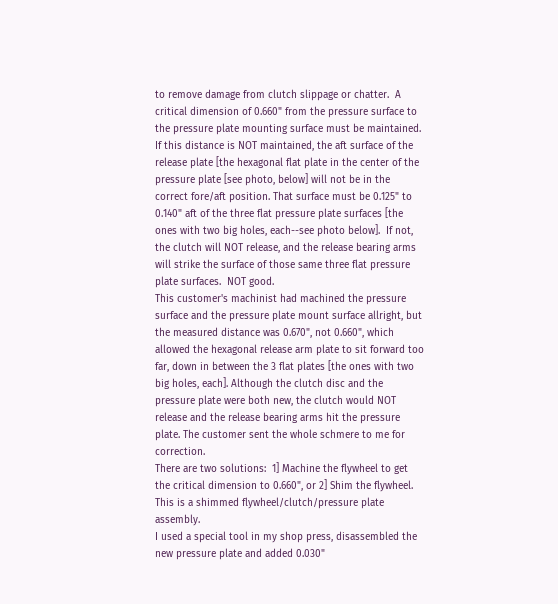to remove damage from clutch slippage or chatter.  A critical dimension of 0.660" from the pressure surface to the pressure plate mounting surface must be maintained. If this distance is NOT maintained, the aft surface of the release plate [the hexagonal flat plate in the center of the pressure plate [see photo, below] will not be in the correct fore/aft position. That surface must be 0.125" to 0.140" aft of the three flat pressure plate surfaces [the ones with two big holes, each--see photo below].  If not, the clutch will NOT release, and the release bearing arms will strike the surface of those same three flat pressure plate surfaces.  NOT good.
This customer's machinist had machined the pressure surface and the pressure plate mount surface allright, but the measured distance was 0.670", not 0.660", which allowed the hexagonal release arm plate to sit forward too far, down in between the 3 flat plates [the ones with two big holes, each]. Although the clutch disc and the pressure plate were both new, the clutch would NOT release and the release bearing arms hit the pressure plate. The customer sent the whole schmere to me for correction.
There are two solutions:  1] Machine the flywheel to get the critical dimension to 0.660", or 2] Shim the flywheel.    This is a shimmed flywheel/clutch/pressure plate assembly.
I used a special tool in my shop press, disassembled the new pressure plate and added 0.030"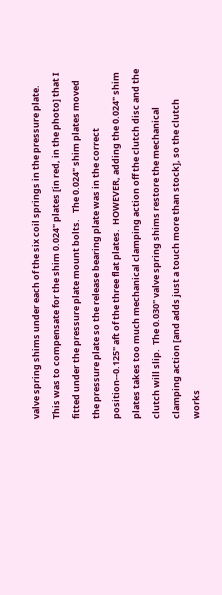valve spring shims under each of the six coil springs in the pressure plate. This was to compensate for the shim 0.024" plates [in red, in the photo] that I fitted under the pressure plate mount bolts.   The 0.024" shim plates moved the pressure plate so the release bearing plate was in the correct position--0.125" aft of the three flat plates.  HOWEVER, adding the 0.024" shim plates takes too much mechanical clamping action off the clutch disc and the clutch will slip.  The 0.030" valve spring shims restore the mechanical clamping action [and adds just a touch more than stock], so the clutch works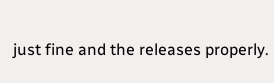just fine and the releases properly.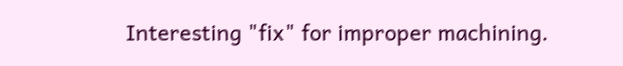Interesting "fix" for improper machining.